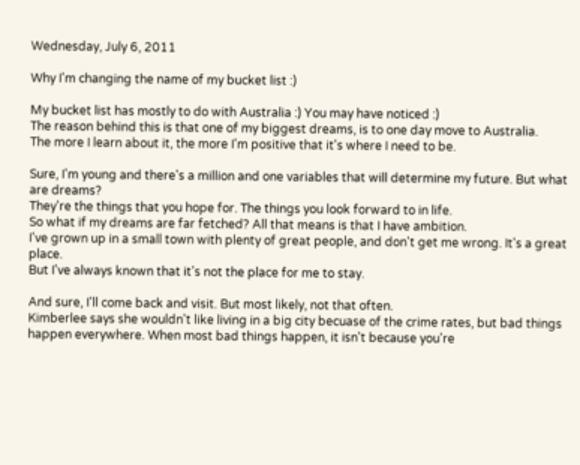Wednesday, July 6, 2011

Why I'm changing the name of my bucket list :)

My bucket list has mostly to do with Australia :) You may have noticed :)
The reason behind this is that one of my biggest dreams, is to one day move to Australia.
The more I learn about it, the more I'm positive that it's where I need to be.

Sure, I'm young and there's a million and one variables that will determine my future. But what are dreams?
They're the things that you hope for. The things you look forward to in life.
So what if my dreams are far fetched? All that means is that I have ambition.
I've grown up in a small town with plenty of great people, and don't get me wrong. It's a great place.
But I've always known that it's not the place for me to stay.

And sure, I'll come back and visit. But most likely, not that often.
Kimberlee says she wouldn't like living in a big city becuase of the crime rates, but bad things happen everywhere. When most bad things happen, it isn't because you're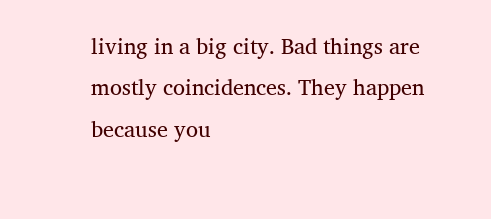living in a big city. Bad things are mostly coincidences. They happen because you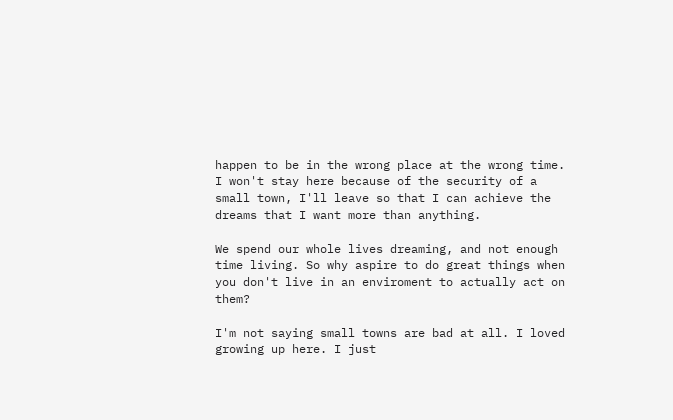happen to be in the wrong place at the wrong time.
I won't stay here because of the security of a small town, I'll leave so that I can achieve the dreams that I want more than anything.

We spend our whole lives dreaming, and not enough time living. So why aspire to do great things when you don't live in an enviroment to actually act on them?

I'm not saying small towns are bad at all. I loved growing up here. I just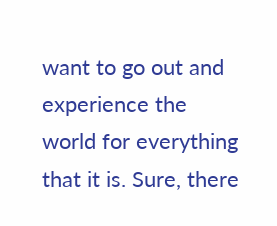want to go out and experience the world for everything that it is. Sure, there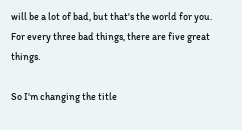will be a lot of bad, but that's the world for you. For every three bad things, there are five great things.

So I'm changing the title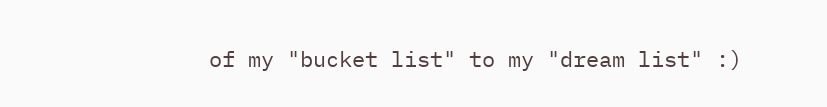of my "bucket list" to my "dream list" :)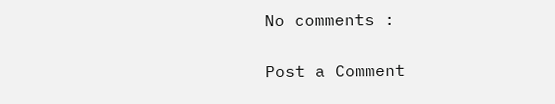No comments :

Post a Comment